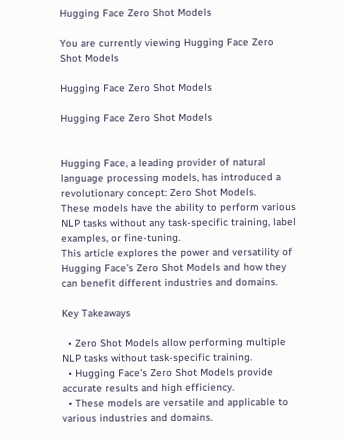Hugging Face Zero Shot Models

You are currently viewing Hugging Face Zero Shot Models

Hugging Face Zero Shot Models

Hugging Face Zero Shot Models


Hugging Face, a leading provider of natural language processing models, has introduced a revolutionary concept: Zero Shot Models.
These models have the ability to perform various NLP tasks without any task-specific training, label examples, or fine-tuning.
This article explores the power and versatility of Hugging Face’s Zero Shot Models and how they can benefit different industries and domains.

Key Takeaways

  • Zero Shot Models allow performing multiple NLP tasks without task-specific training.
  • Hugging Face’s Zero Shot Models provide accurate results and high efficiency.
  • These models are versatile and applicable to various industries and domains.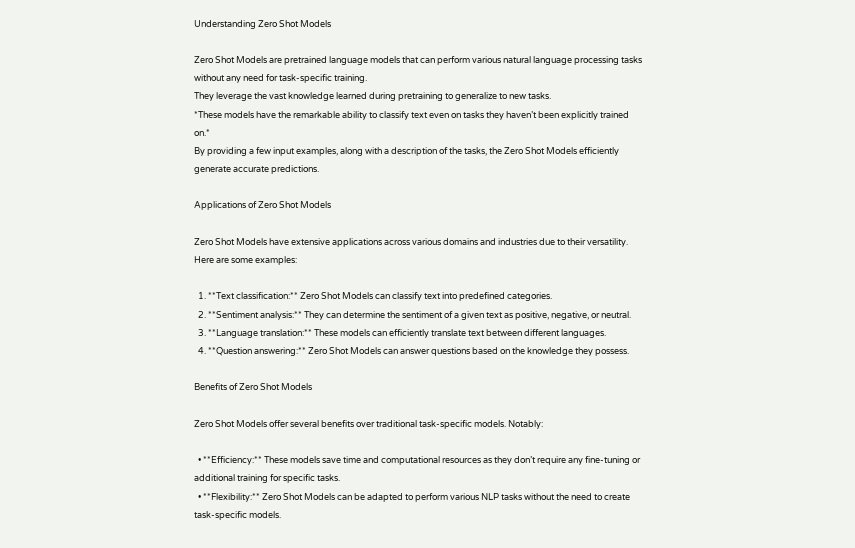Understanding Zero Shot Models

Zero Shot Models are pretrained language models that can perform various natural language processing tasks without any need for task-specific training.
They leverage the vast knowledge learned during pretraining to generalize to new tasks.
*These models have the remarkable ability to classify text even on tasks they haven’t been explicitly trained on.*
By providing a few input examples, along with a description of the tasks, the Zero Shot Models efficiently generate accurate predictions.

Applications of Zero Shot Models

Zero Shot Models have extensive applications across various domains and industries due to their versatility.
Here are some examples:

  1. **Text classification:** Zero Shot Models can classify text into predefined categories.
  2. **Sentiment analysis:** They can determine the sentiment of a given text as positive, negative, or neutral.
  3. **Language translation:** These models can efficiently translate text between different languages.
  4. **Question answering:** Zero Shot Models can answer questions based on the knowledge they possess.

Benefits of Zero Shot Models

Zero Shot Models offer several benefits over traditional task-specific models. Notably:

  • **Efficiency:** These models save time and computational resources as they don’t require any fine-tuning or additional training for specific tasks.
  • **Flexibility:** Zero Shot Models can be adapted to perform various NLP tasks without the need to create task-specific models.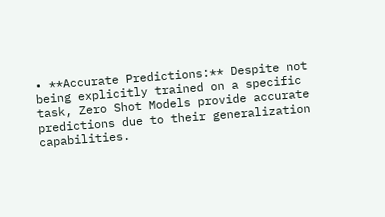• **Accurate Predictions:** Despite not being explicitly trained on a specific task, Zero Shot Models provide accurate predictions due to their generalization capabilities.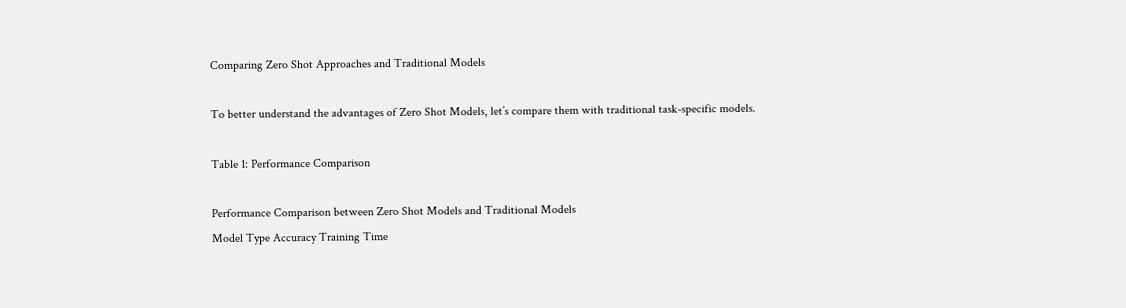Comparing Zero Shot Approaches and Traditional Models

To better understand the advantages of Zero Shot Models, let’s compare them with traditional task-specific models.

Table 1: Performance Comparison

Performance Comparison between Zero Shot Models and Traditional Models
Model Type Accuracy Training Time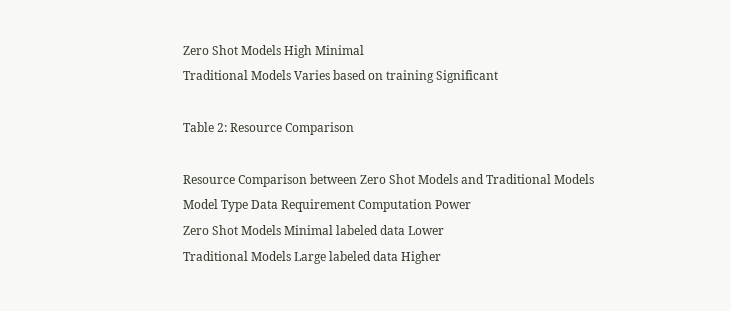Zero Shot Models High Minimal
Traditional Models Varies based on training Significant

Table 2: Resource Comparison

Resource Comparison between Zero Shot Models and Traditional Models
Model Type Data Requirement Computation Power
Zero Shot Models Minimal labeled data Lower
Traditional Models Large labeled data Higher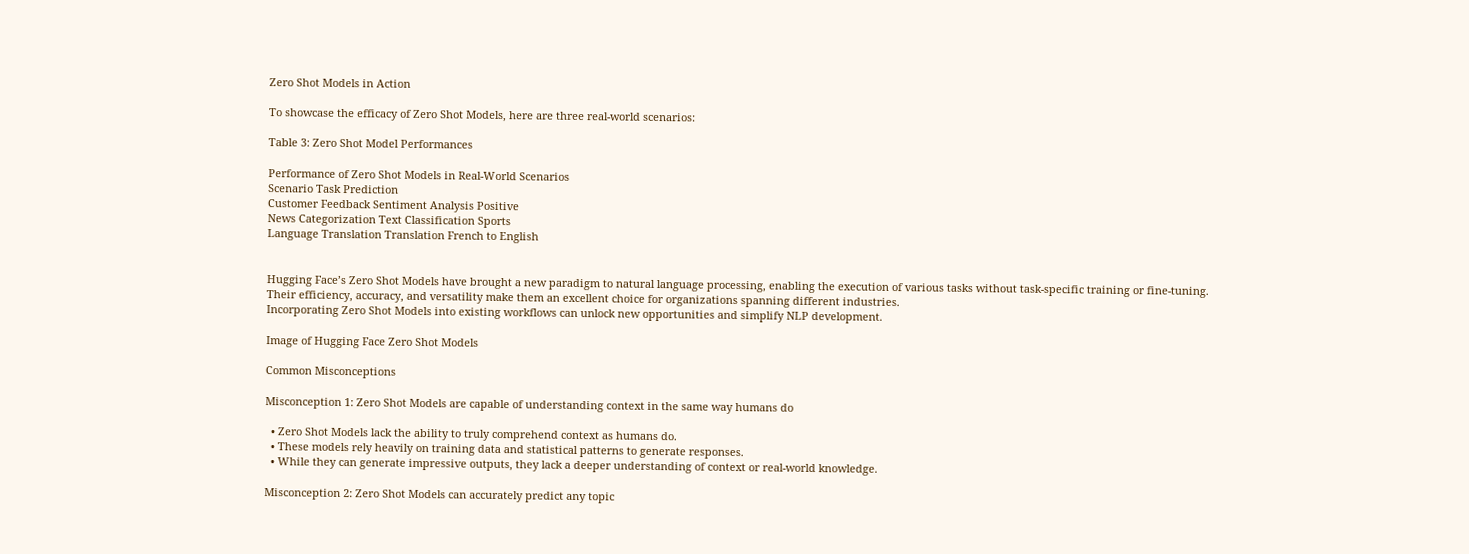Zero Shot Models in Action

To showcase the efficacy of Zero Shot Models, here are three real-world scenarios:

Table 3: Zero Shot Model Performances

Performance of Zero Shot Models in Real-World Scenarios
Scenario Task Prediction
Customer Feedback Sentiment Analysis Positive
News Categorization Text Classification Sports
Language Translation Translation French to English


Hugging Face’s Zero Shot Models have brought a new paradigm to natural language processing, enabling the execution of various tasks without task-specific training or fine-tuning.
Their efficiency, accuracy, and versatility make them an excellent choice for organizations spanning different industries.
Incorporating Zero Shot Models into existing workflows can unlock new opportunities and simplify NLP development.

Image of Hugging Face Zero Shot Models

Common Misconceptions

Misconception 1: Zero Shot Models are capable of understanding context in the same way humans do

  • Zero Shot Models lack the ability to truly comprehend context as humans do.
  • These models rely heavily on training data and statistical patterns to generate responses.
  • While they can generate impressive outputs, they lack a deeper understanding of context or real-world knowledge.

Misconception 2: Zero Shot Models can accurately predict any topic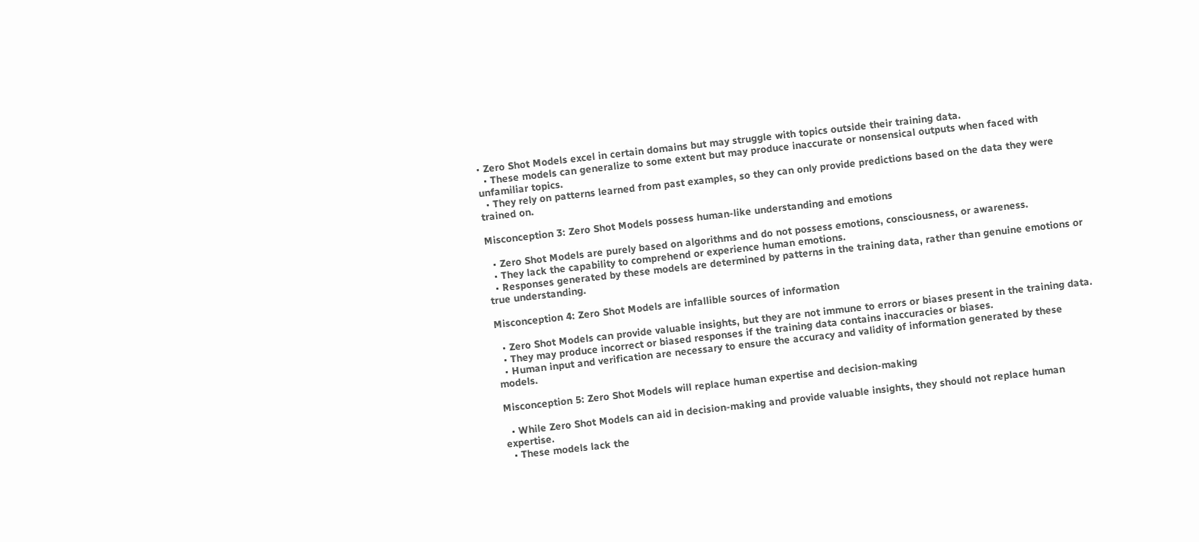• Zero Shot Models excel in certain domains but may struggle with topics outside their training data.
  • These models can generalize to some extent but may produce inaccurate or nonsensical outputs when faced with unfamiliar topics.
  • They rely on patterns learned from past examples, so they can only provide predictions based on the data they were trained on.

Misconception 3: Zero Shot Models possess human-like understanding and emotions

  • Zero Shot Models are purely based on algorithms and do not possess emotions, consciousness, or awareness.
  • They lack the capability to comprehend or experience human emotions.
  • Responses generated by these models are determined by patterns in the training data, rather than genuine emotions or true understanding.

Misconception 4: Zero Shot Models are infallible sources of information

  • Zero Shot Models can provide valuable insights, but they are not immune to errors or biases present in the training data.
  • They may produce incorrect or biased responses if the training data contains inaccuracies or biases.
  • Human input and verification are necessary to ensure the accuracy and validity of information generated by these models.

Misconception 5: Zero Shot Models will replace human expertise and decision-making

  • While Zero Shot Models can aid in decision-making and provide valuable insights, they should not replace human expertise.
  • These models lack the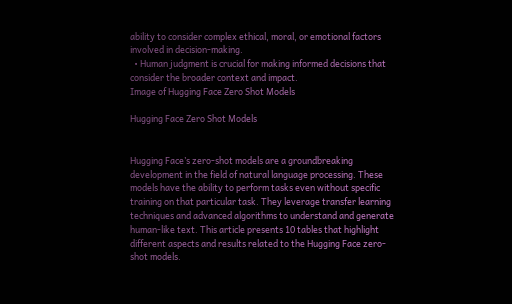ability to consider complex ethical, moral, or emotional factors involved in decision-making.
  • Human judgment is crucial for making informed decisions that consider the broader context and impact.
Image of Hugging Face Zero Shot Models

Hugging Face Zero Shot Models


Hugging Face’s zero-shot models are a groundbreaking development in the field of natural language processing. These models have the ability to perform tasks even without specific training on that particular task. They leverage transfer learning techniques and advanced algorithms to understand and generate human-like text. This article presents 10 tables that highlight different aspects and results related to the Hugging Face zero-shot models.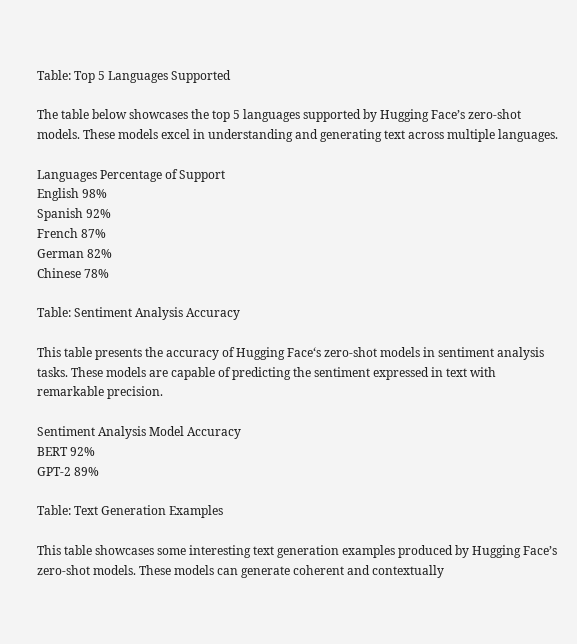Table: Top 5 Languages Supported

The table below showcases the top 5 languages supported by Hugging Face’s zero-shot models. These models excel in understanding and generating text across multiple languages.

Languages Percentage of Support
English 98%
Spanish 92%
French 87%
German 82%
Chinese 78%

Table: Sentiment Analysis Accuracy

This table presents the accuracy of Hugging Face‘s zero-shot models in sentiment analysis tasks. These models are capable of predicting the sentiment expressed in text with remarkable precision.

Sentiment Analysis Model Accuracy
BERT 92%
GPT-2 89%

Table: Text Generation Examples

This table showcases some interesting text generation examples produced by Hugging Face’s zero-shot models. These models can generate coherent and contextually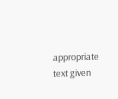appropriate text given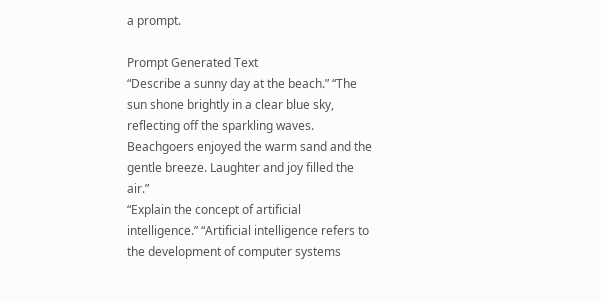a prompt.

Prompt Generated Text
“Describe a sunny day at the beach.” “The sun shone brightly in a clear blue sky, reflecting off the sparkling waves. Beachgoers enjoyed the warm sand and the gentle breeze. Laughter and joy filled the air.”
“Explain the concept of artificial intelligence.” “Artificial intelligence refers to the development of computer systems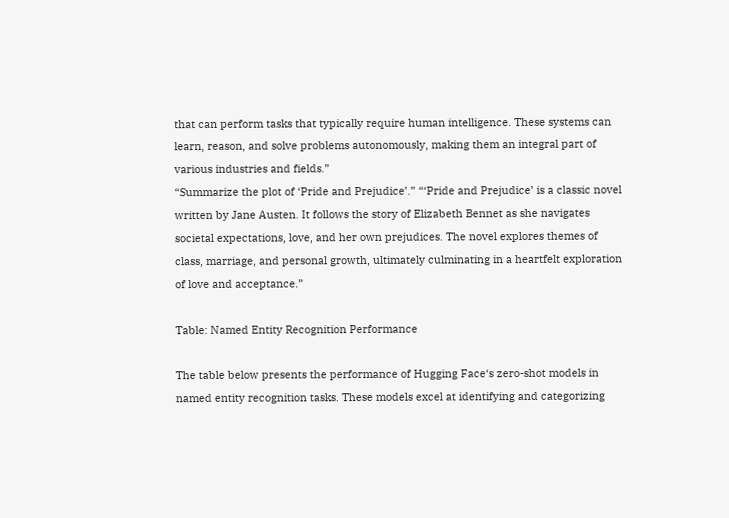that can perform tasks that typically require human intelligence. These systems can learn, reason, and solve problems autonomously, making them an integral part of various industries and fields.”
“Summarize the plot of ‘Pride and Prejudice’.” “‘Pride and Prejudice’ is a classic novel written by Jane Austen. It follows the story of Elizabeth Bennet as she navigates societal expectations, love, and her own prejudices. The novel explores themes of class, marriage, and personal growth, ultimately culminating in a heartfelt exploration of love and acceptance.”

Table: Named Entity Recognition Performance

The table below presents the performance of Hugging Face‘s zero-shot models in named entity recognition tasks. These models excel at identifying and categorizing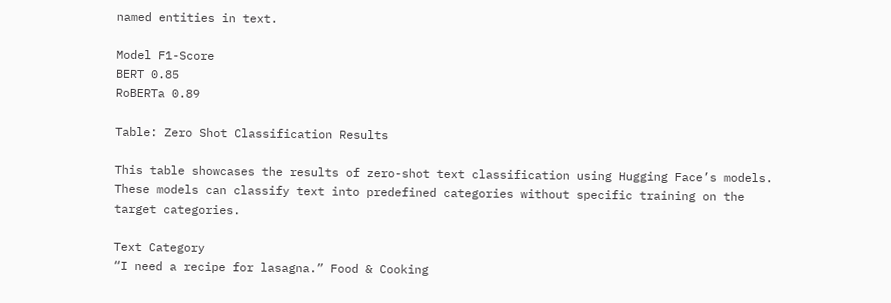named entities in text.

Model F1-Score
BERT 0.85
RoBERTa 0.89

Table: Zero Shot Classification Results

This table showcases the results of zero-shot text classification using Hugging Face’s models. These models can classify text into predefined categories without specific training on the target categories.

Text Category
“I need a recipe for lasagna.” Food & Cooking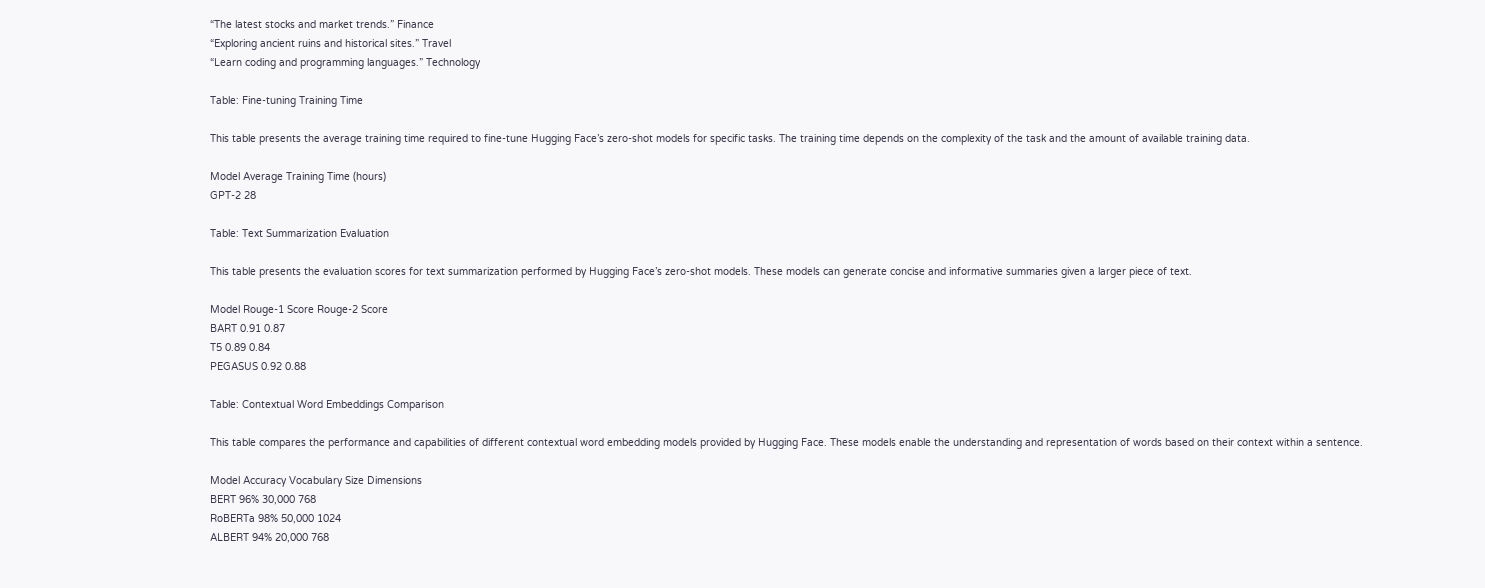“The latest stocks and market trends.” Finance
“Exploring ancient ruins and historical sites.” Travel
“Learn coding and programming languages.” Technology

Table: Fine-tuning Training Time

This table presents the average training time required to fine-tune Hugging Face’s zero-shot models for specific tasks. The training time depends on the complexity of the task and the amount of available training data.

Model Average Training Time (hours)
GPT-2 28

Table: Text Summarization Evaluation

This table presents the evaluation scores for text summarization performed by Hugging Face’s zero-shot models. These models can generate concise and informative summaries given a larger piece of text.

Model Rouge-1 Score Rouge-2 Score
BART 0.91 0.87
T5 0.89 0.84
PEGASUS 0.92 0.88

Table: Contextual Word Embeddings Comparison

This table compares the performance and capabilities of different contextual word embedding models provided by Hugging Face. These models enable the understanding and representation of words based on their context within a sentence.

Model Accuracy Vocabulary Size Dimensions
BERT 96% 30,000 768
RoBERTa 98% 50,000 1024
ALBERT 94% 20,000 768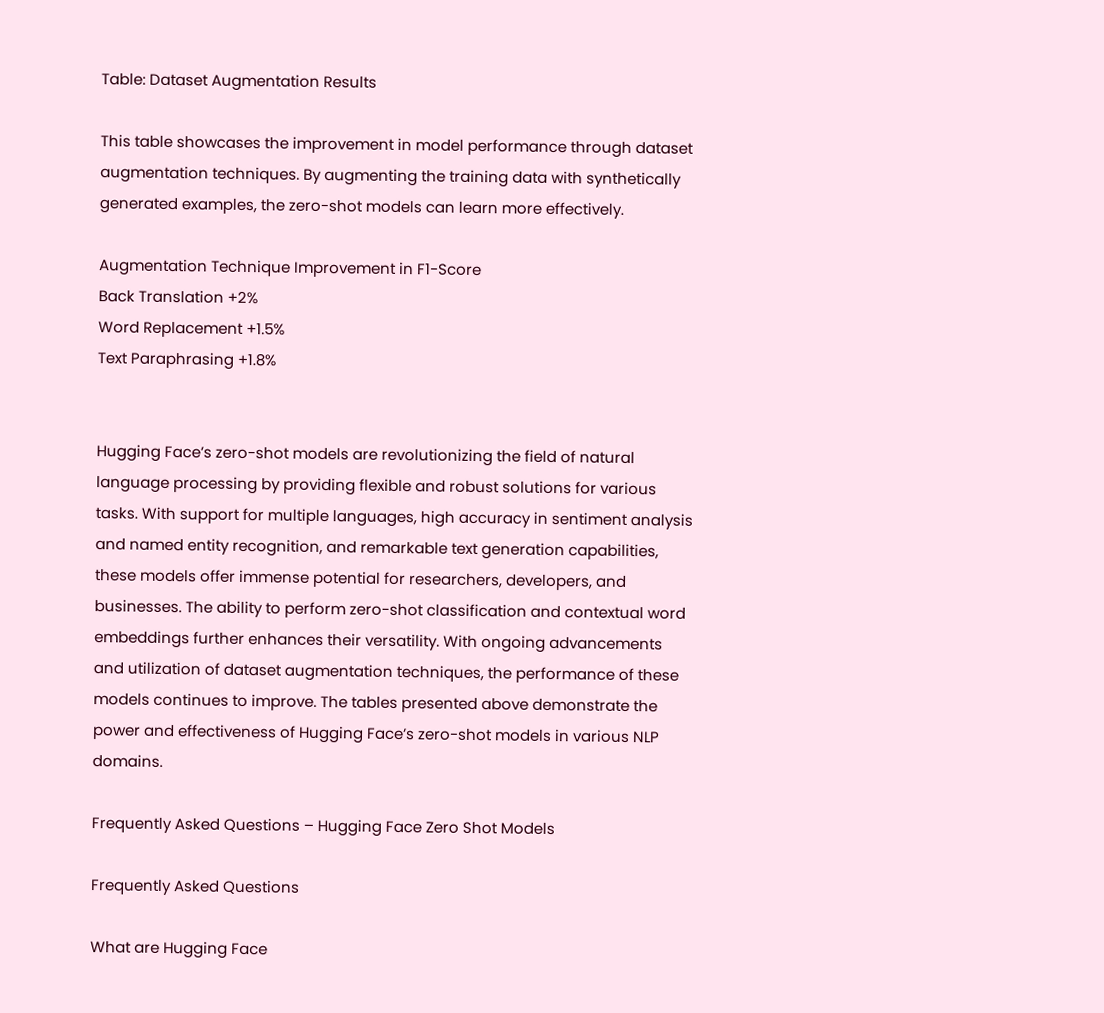Table: Dataset Augmentation Results

This table showcases the improvement in model performance through dataset augmentation techniques. By augmenting the training data with synthetically generated examples, the zero-shot models can learn more effectively.

Augmentation Technique Improvement in F1-Score
Back Translation +2%
Word Replacement +1.5%
Text Paraphrasing +1.8%


Hugging Face’s zero-shot models are revolutionizing the field of natural language processing by providing flexible and robust solutions for various tasks. With support for multiple languages, high accuracy in sentiment analysis and named entity recognition, and remarkable text generation capabilities, these models offer immense potential for researchers, developers, and businesses. The ability to perform zero-shot classification and contextual word embeddings further enhances their versatility. With ongoing advancements and utilization of dataset augmentation techniques, the performance of these models continues to improve. The tables presented above demonstrate the power and effectiveness of Hugging Face’s zero-shot models in various NLP domains.

Frequently Asked Questions – Hugging Face Zero Shot Models

Frequently Asked Questions

What are Hugging Face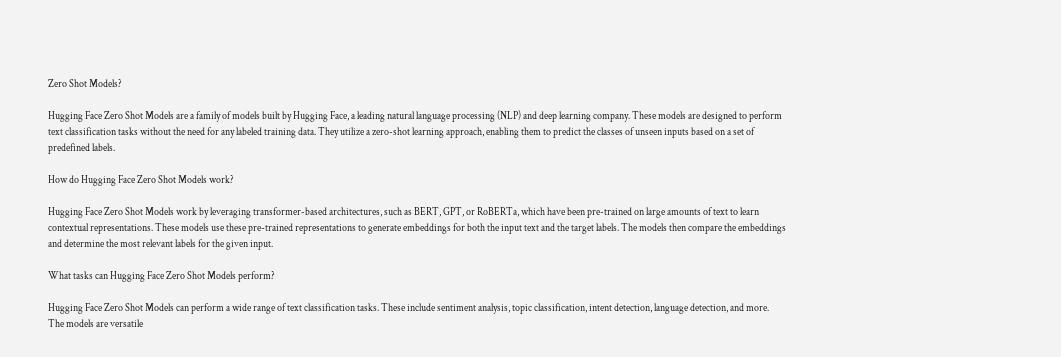Zero Shot Models?

Hugging Face Zero Shot Models are a family of models built by Hugging Face, a leading natural language processing (NLP) and deep learning company. These models are designed to perform text classification tasks without the need for any labeled training data. They utilize a zero-shot learning approach, enabling them to predict the classes of unseen inputs based on a set of predefined labels.

How do Hugging Face Zero Shot Models work?

Hugging Face Zero Shot Models work by leveraging transformer-based architectures, such as BERT, GPT, or RoBERTa, which have been pre-trained on large amounts of text to learn contextual representations. These models use these pre-trained representations to generate embeddings for both the input text and the target labels. The models then compare the embeddings and determine the most relevant labels for the given input.

What tasks can Hugging Face Zero Shot Models perform?

Hugging Face Zero Shot Models can perform a wide range of text classification tasks. These include sentiment analysis, topic classification, intent detection, language detection, and more. The models are versatile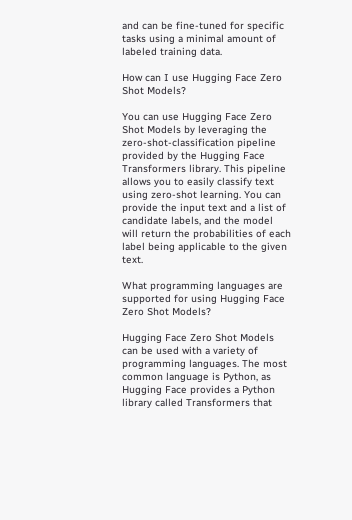and can be fine-tuned for specific tasks using a minimal amount of labeled training data.

How can I use Hugging Face Zero Shot Models?

You can use Hugging Face Zero Shot Models by leveraging the zero-shot-classification pipeline provided by the Hugging Face Transformers library. This pipeline allows you to easily classify text using zero-shot learning. You can provide the input text and a list of candidate labels, and the model will return the probabilities of each label being applicable to the given text.

What programming languages are supported for using Hugging Face Zero Shot Models?

Hugging Face Zero Shot Models can be used with a variety of programming languages. The most common language is Python, as Hugging Face provides a Python library called Transformers that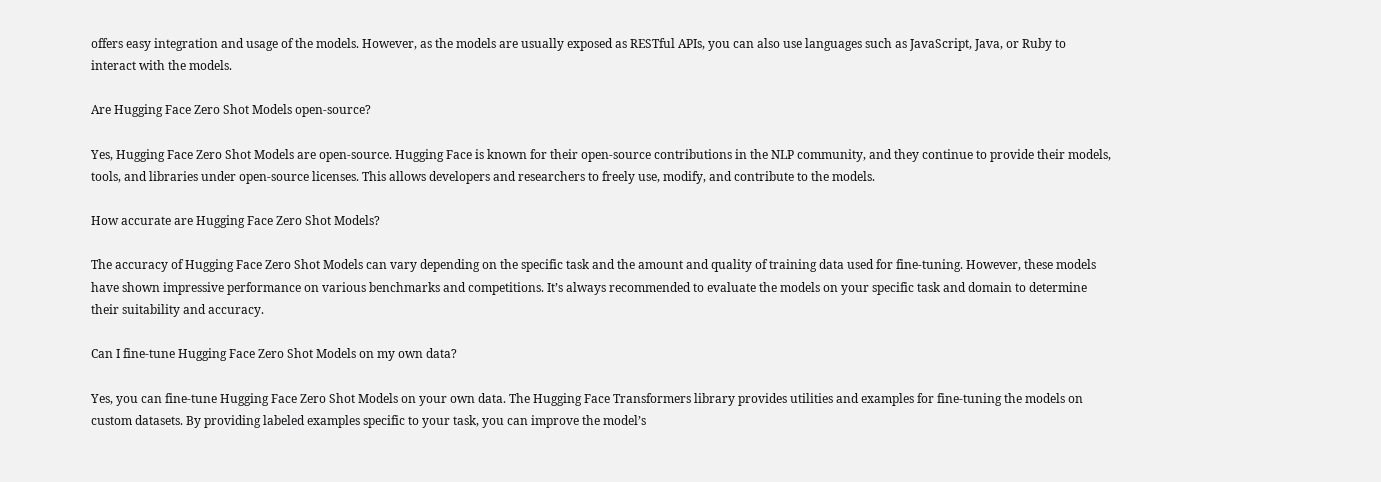offers easy integration and usage of the models. However, as the models are usually exposed as RESTful APIs, you can also use languages such as JavaScript, Java, or Ruby to interact with the models.

Are Hugging Face Zero Shot Models open-source?

Yes, Hugging Face Zero Shot Models are open-source. Hugging Face is known for their open-source contributions in the NLP community, and they continue to provide their models, tools, and libraries under open-source licenses. This allows developers and researchers to freely use, modify, and contribute to the models.

How accurate are Hugging Face Zero Shot Models?

The accuracy of Hugging Face Zero Shot Models can vary depending on the specific task and the amount and quality of training data used for fine-tuning. However, these models have shown impressive performance on various benchmarks and competitions. It’s always recommended to evaluate the models on your specific task and domain to determine their suitability and accuracy.

Can I fine-tune Hugging Face Zero Shot Models on my own data?

Yes, you can fine-tune Hugging Face Zero Shot Models on your own data. The Hugging Face Transformers library provides utilities and examples for fine-tuning the models on custom datasets. By providing labeled examples specific to your task, you can improve the model’s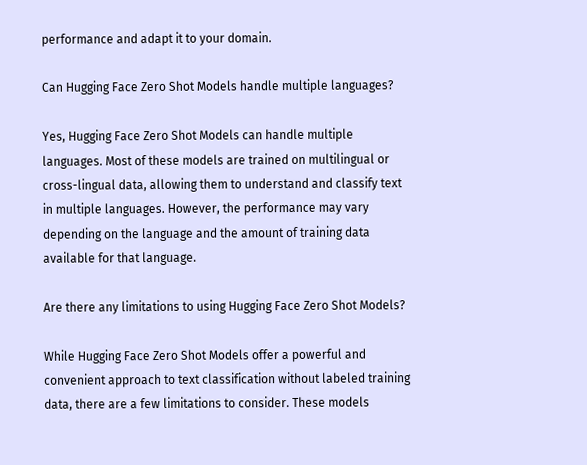performance and adapt it to your domain.

Can Hugging Face Zero Shot Models handle multiple languages?

Yes, Hugging Face Zero Shot Models can handle multiple languages. Most of these models are trained on multilingual or cross-lingual data, allowing them to understand and classify text in multiple languages. However, the performance may vary depending on the language and the amount of training data available for that language.

Are there any limitations to using Hugging Face Zero Shot Models?

While Hugging Face Zero Shot Models offer a powerful and convenient approach to text classification without labeled training data, there are a few limitations to consider. These models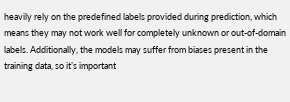heavily rely on the predefined labels provided during prediction, which means they may not work well for completely unknown or out-of-domain labels. Additionally, the models may suffer from biases present in the training data, so it’s important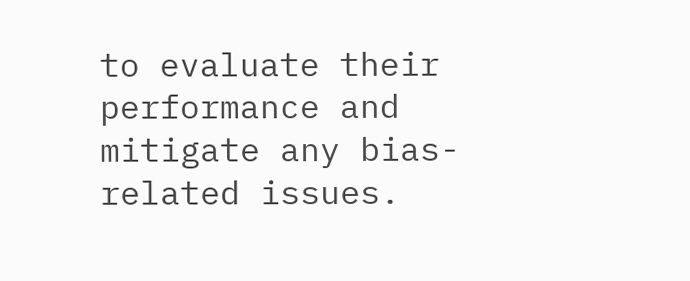to evaluate their performance and mitigate any bias-related issues.